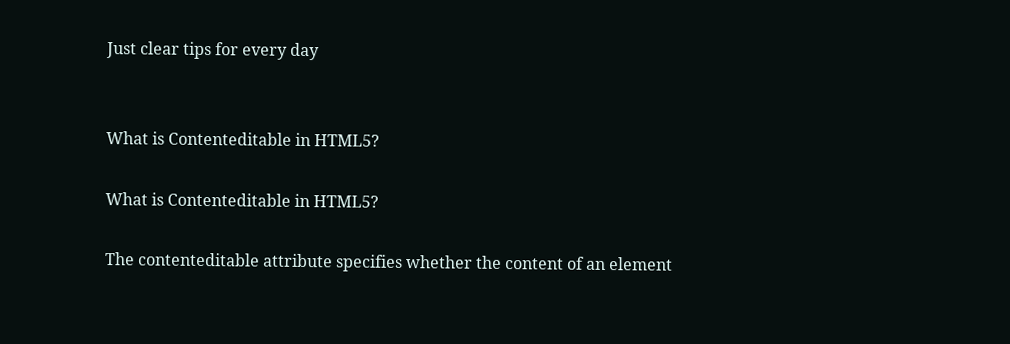Just clear tips for every day


What is Contenteditable in HTML5?

What is Contenteditable in HTML5?

The contenteditable attribute specifies whether the content of an element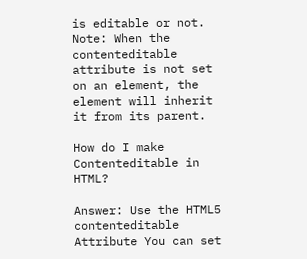is editable or not. Note: When the contenteditable attribute is not set on an element, the element will inherit it from its parent.

How do I make Contenteditable in HTML?

Answer: Use the HTML5 contenteditable Attribute You can set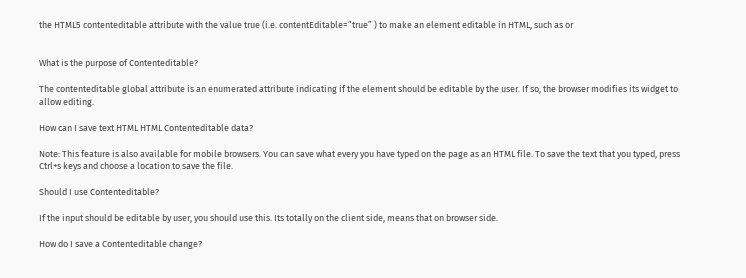the HTML5 contenteditable attribute with the value true (i.e. contentEditable=”true” ) to make an element editable in HTML, such as or


What is the purpose of Contenteditable?

The contenteditable global attribute is an enumerated attribute indicating if the element should be editable by the user. If so, the browser modifies its widget to allow editing.

How can I save text HTML HTML Contenteditable data?

Note: This feature is also available for mobile browsers. You can save what every you have typed on the page as an HTML file. To save the text that you typed, press Ctrl+s keys and choose a location to save the file.

Should I use Contenteditable?

If the input should be editable by user, you should use this. Its totally on the client side, means that on browser side.

How do I save a Contenteditable change?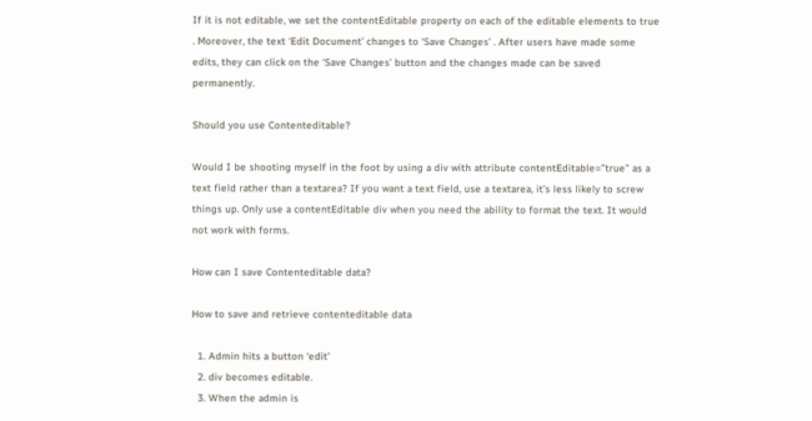If it is not editable, we set the contentEditable property on each of the editable elements to true . Moreover, the text ‘Edit Document’ changes to ‘Save Changes’ . After users have made some edits, they can click on the ‘Save Changes’ button and the changes made can be saved permanently.

Should you use Contenteditable?

Would I be shooting myself in the foot by using a div with attribute contentEditable=”true” as a text field rather than a textarea? If you want a text field, use a textarea, it’s less likely to screw things up. Only use a contentEditable div when you need the ability to format the text. It would not work with forms.

How can I save Contenteditable data?

How to save and retrieve contenteditable data

  1. Admin hits a button ‘edit’
  2. div becomes editable.
  3. When the admin is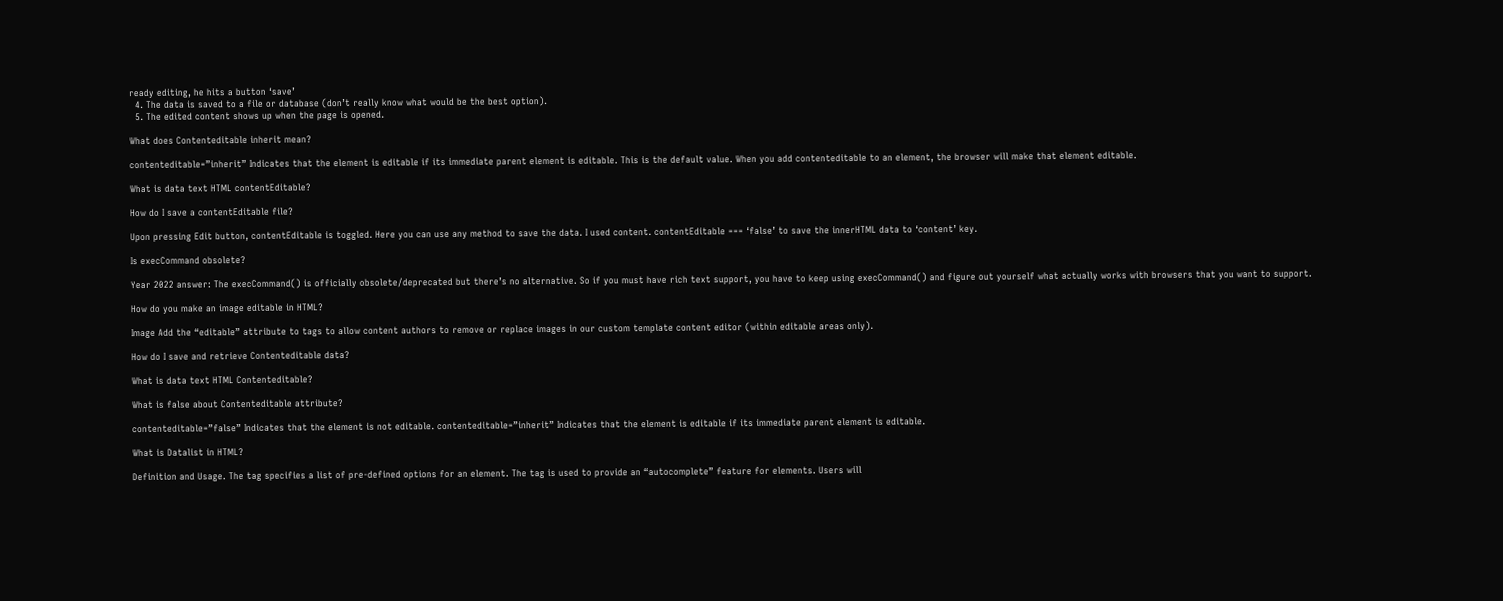ready editing, he hits a button ‘save’
  4. The data is saved to a file or database (don’t really know what would be the best option).
  5. The edited content shows up when the page is opened.

What does Contenteditable inherit mean?

contenteditable=”inherit” Indicates that the element is editable if its immediate parent element is editable. This is the default value. When you add contenteditable to an element, the browser will make that element editable.

What is data text HTML contentEditable?

How do I save a contentEditable file?

Upon pressing Edit button, contentEditable is toggled. Here you can use any method to save the data. I used content. contentEditable === ‘false’ to save the innerHTML data to ‘content’ key.

Is execCommand obsolete?

Year 2022 answer: The execCommand() is officially obsolete/deprecated but there’s no alternative. So if you must have rich text support, you have to keep using execCommand() and figure out yourself what actually works with browsers that you want to support.

How do you make an image editable in HTML?

Image Add the “editable” attribute to tags to allow content authors to remove or replace images in our custom template content editor (within editable areas only).

How do I save and retrieve Contenteditable data?

What is data text HTML Contenteditable?

What is false about Contenteditable attribute?

contenteditable=”false” Indicates that the element is not editable. contenteditable=”inherit” Indicates that the element is editable if its immediate parent element is editable.

What is Datalist in HTML?

Definition and Usage. The tag specifies a list of pre-defined options for an element. The tag is used to provide an “autocomplete” feature for elements. Users will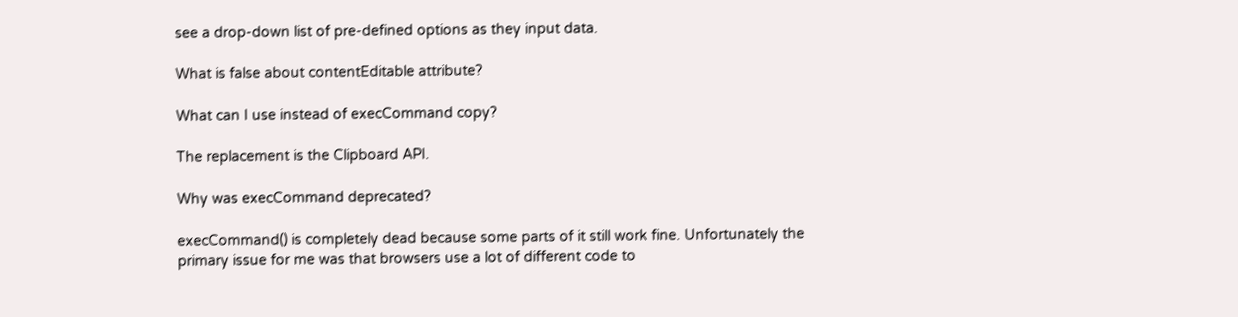see a drop-down list of pre-defined options as they input data.

What is false about contentEditable attribute?

What can I use instead of execCommand copy?

The replacement is the Clipboard API.

Why was execCommand deprecated?

execCommand() is completely dead because some parts of it still work fine. Unfortunately the primary issue for me was that browsers use a lot of different code to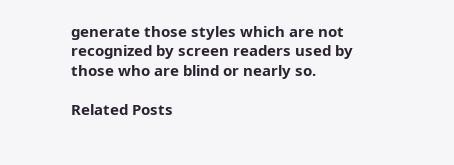generate those styles which are not recognized by screen readers used by those who are blind or nearly so.

Related Posts